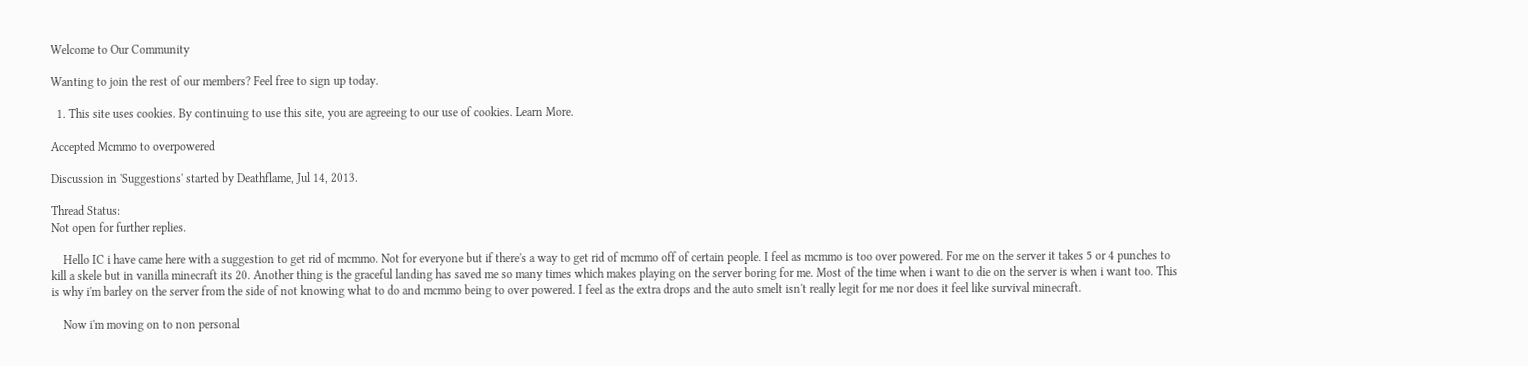Welcome to Our Community

Wanting to join the rest of our members? Feel free to sign up today.

  1. This site uses cookies. By continuing to use this site, you are agreeing to our use of cookies. Learn More.

Accepted Mcmmo to overpowered

Discussion in 'Suggestions' started by Deathflame, Jul 14, 2013.

Thread Status:
Not open for further replies.

    Hello IC i have came here with a suggestion to get rid of mcmmo. Not for everyone but if there's a way to get rid of mcmmo off of certain people. I feel as mcmmo is too over powered. For me on the server it takes 5 or 4 punches to kill a skele but in vanilla minecraft its 20. Another thing is the graceful landing has saved me so many times which makes playing on the server boring for me. Most of the time when i want to die on the server is when i want too. This is why i'm barley on the server from the side of not knowing what to do and mcmmo being to over powered. I feel as the extra drops and the auto smelt isn't really legit for me nor does it feel like survival minecraft.

    Now i'm moving on to non personal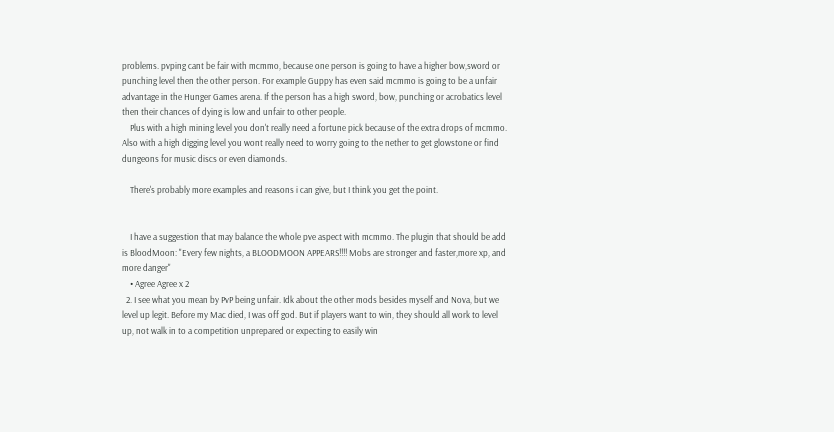problems. pvping cant be fair with mcmmo, because one person is going to have a higher bow,sword or punching level then the other person. For example Guppy has even said mcmmo is going to be a unfair advantage in the Hunger Games arena. If the person has a high sword, bow, punching or acrobatics level then their chances of dying is low and unfair to other people.
    Plus with a high mining level you don't really need a fortune pick because of the extra drops of mcmmo. Also with a high digging level you wont really need to worry going to the nether to get glowstone or find dungeons for music discs or even diamonds.

    There's probably more examples and reasons i can give, but I think you get the point.


    I have a suggestion that may balance the whole pve aspect with mcmmo. The plugin that should be add is BloodMoon: "Every few nights, a BLOODMOON APPEARS!!!! Mobs are stronger and faster,more xp, and more danger"
    • Agree Agree x 2
  2. I see what you mean by PvP being unfair. Idk about the other mods besides myself and Nova, but we level up legit. Before my Mac died, I was off god. But if players want to win, they should all work to level up, not walk in to a competition unprepared or expecting to easily win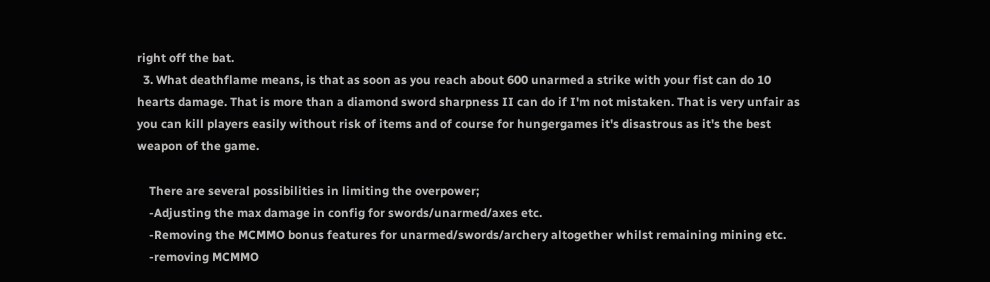right off the bat.
  3. What deathflame means, is that as soon as you reach about 600 unarmed a strike with your fist can do 10 hearts damage. That is more than a diamond sword sharpness II can do if I'm not mistaken. That is very unfair as you can kill players easily without risk of items and of course for hungergames it's disastrous as it's the best weapon of the game.

    There are several possibilities in limiting the overpower;
    -Adjusting the max damage in config for swords/unarmed/axes etc.
    -Removing the MCMMO bonus features for unarmed/swords/archery altogether whilst remaining mining etc.
    -removing MCMMO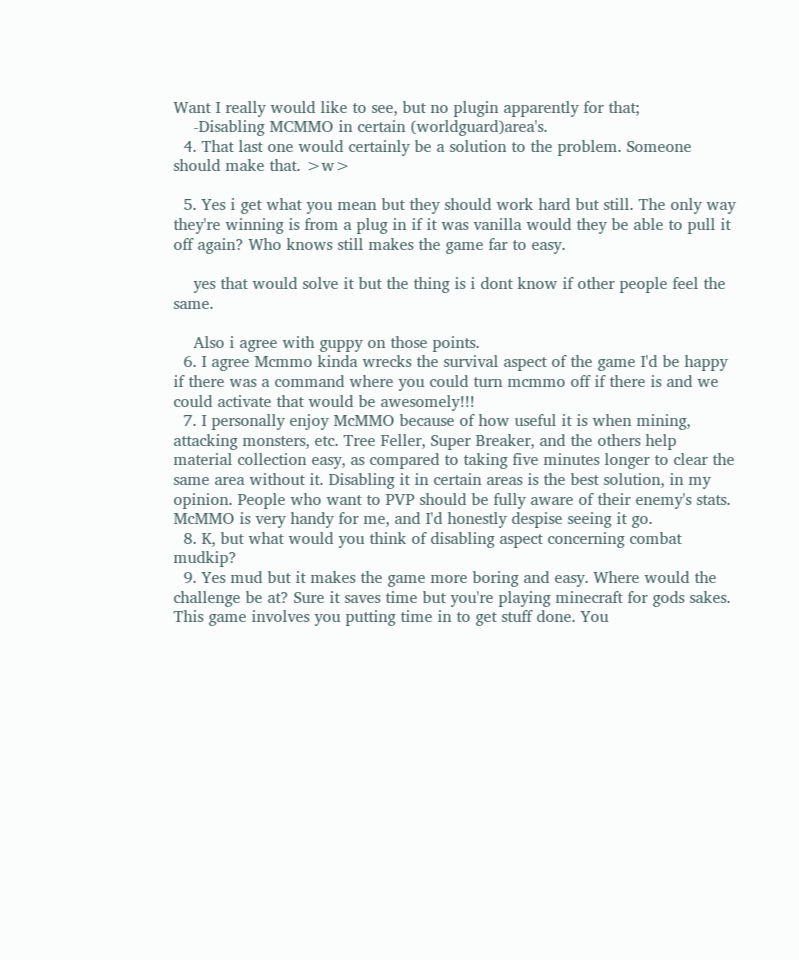Want I really would like to see, but no plugin apparently for that;
    -Disabling MCMMO in certain (worldguard)area's.
  4. That last one would certainly be a solution to the problem. Someone should make that. >w>

  5. Yes i get what you mean but they should work hard but still. The only way they're winning is from a plug in if it was vanilla would they be able to pull it off again? Who knows still makes the game far to easy.

    yes that would solve it but the thing is i dont know if other people feel the same.

    Also i agree with guppy on those points.
  6. I agree Mcmmo kinda wrecks the survival aspect of the game I'd be happy if there was a command where you could turn mcmmo off if there is and we could activate that would be awesomely!!!
  7. I personally enjoy McMMO because of how useful it is when mining, attacking monsters, etc. Tree Feller, Super Breaker, and the others help material collection easy, as compared to taking five minutes longer to clear the same area without it. Disabling it in certain areas is the best solution, in my opinion. People who want to PVP should be fully aware of their enemy's stats. McMMO is very handy for me, and I'd honestly despise seeing it go.
  8. K, but what would you think of disabling aspect concerning combat mudkip?
  9. Yes mud but it makes the game more boring and easy. Where would the challenge be at? Sure it saves time but you're playing minecraft for gods sakes. This game involves you putting time in to get stuff done. You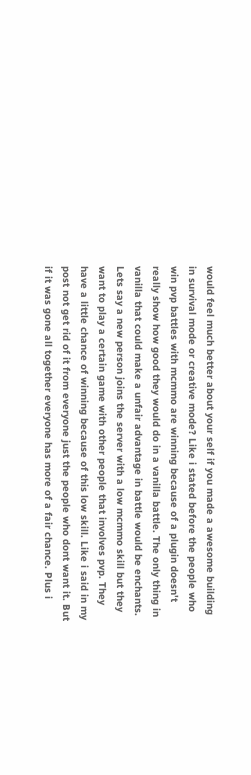would feel much better about your self if you made a awesome building in survival mode or creative mode? Like i stated before the people who win pvp battles with mcmmo are winning because of a plugin doesn't really show how good they would do in a vanilla battle. The only thing in vanilla that could make a unfair advantage in battle would be enchants. Lets say a new person joins the server with a low mcmmo skill but they want to play a certain game with other people that involves pvp. They have a little chance of winning because of this low skill. Like i said in my post not get rid of it from everyone just the people who dont want it. But if it was gone all together everyone has more of a fair chance. Plus i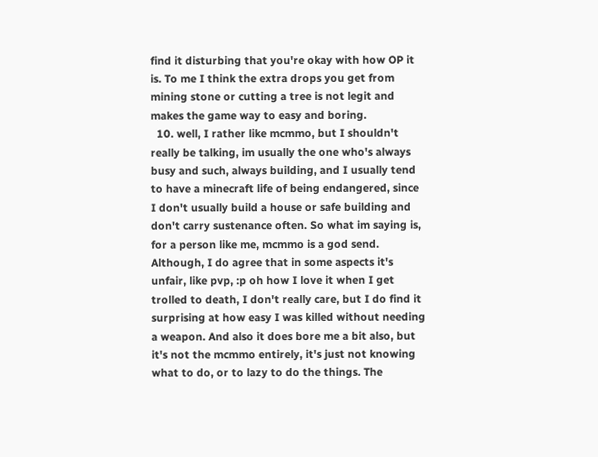find it disturbing that you're okay with how OP it is. To me I think the extra drops you get from mining stone or cutting a tree is not legit and makes the game way to easy and boring.
  10. well, I rather like mcmmo, but I shouldn't really be talking, im usually the one who's always busy and such, always building, and I usually tend to have a minecraft life of being endangered, since I don't usually build a house or safe building and don't carry sustenance often. So what im saying is, for a person like me, mcmmo is a god send. Although, I do agree that in some aspects it's unfair, like pvp, :p oh how I love it when I get trolled to death, I don't really care, but I do find it surprising at how easy I was killed without needing a weapon. And also it does bore me a bit also, but it's not the mcmmo entirely, it's just not knowing what to do, or to lazy to do the things. The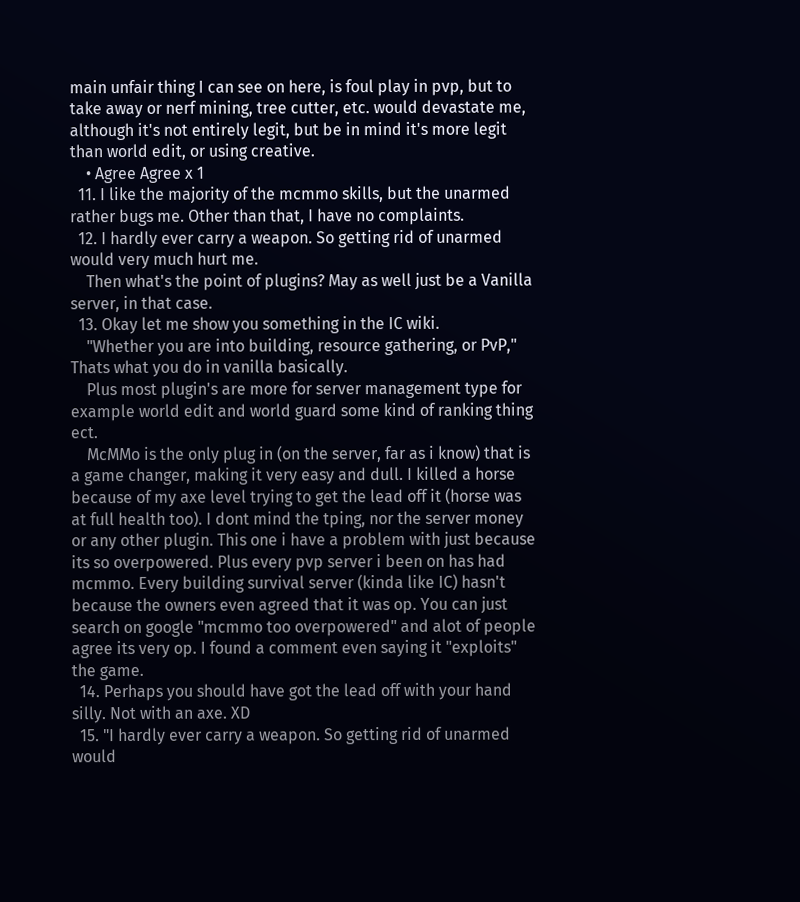main unfair thing I can see on here, is foul play in pvp, but to take away or nerf mining, tree cutter, etc. would devastate me, although it's not entirely legit, but be in mind it's more legit than world edit, or using creative.
    • Agree Agree x 1
  11. I like the majority of the mcmmo skills, but the unarmed rather bugs me. Other than that, I have no complaints.
  12. I hardly ever carry a weapon. So getting rid of unarmed would very much hurt me.
    Then what's the point of plugins? May as well just be a Vanilla server, in that case.
  13. Okay let me show you something in the IC wiki.
    "Whether you are into building, resource gathering, or PvP," Thats what you do in vanilla basically.
    Plus most plugin's are more for server management type for example world edit and world guard some kind of ranking thing ect.
    McMMo is the only plug in (on the server, far as i know) that is a game changer, making it very easy and dull. I killed a horse because of my axe level trying to get the lead off it (horse was at full health too). I dont mind the tping, nor the server money or any other plugin. This one i have a problem with just because its so overpowered. Plus every pvp server i been on has had mcmmo. Every building survival server (kinda like IC) hasn't because the owners even agreed that it was op. You can just search on google "mcmmo too overpowered" and alot of people agree its very op. I found a comment even saying it "exploits" the game.
  14. Perhaps you should have got the lead off with your hand silly. Not with an axe. XD
  15. "I hardly ever carry a weapon. So getting rid of unarmed would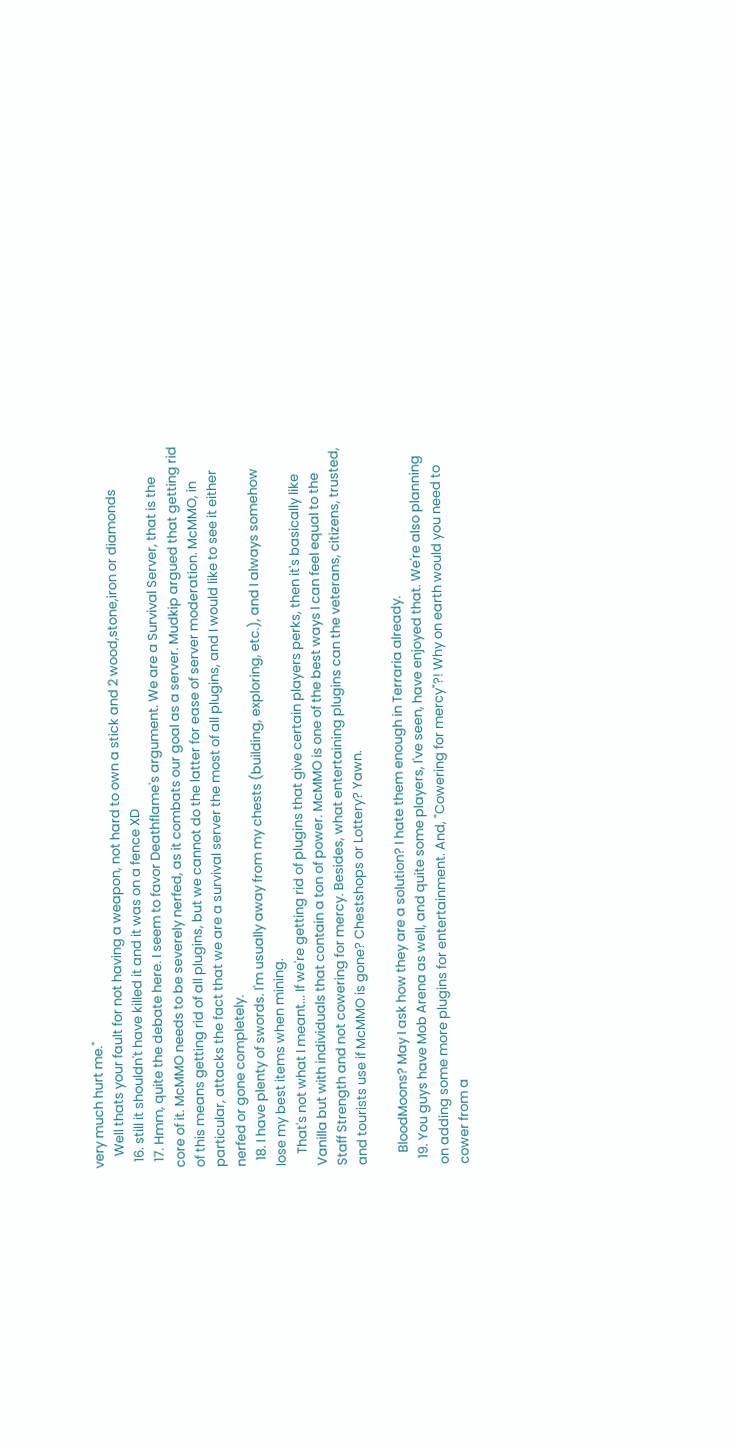very much hurt me."
    Well thats your fault for not having a weapon, not hard to own a stick and 2 wood,stone,iron or diamonds
  16. still it shouldn't have killed it and it was on a fence XD
  17. Hmm, quite the debate here. I seem to favor Deathflame's argument. We are a Survival Server, that is the core of it. McMMO needs to be severely nerfed, as it combats our goal as a server. Mudkip argued that getting rid of this means getting rid of all plugins, but we cannot do the latter for ease of server moderation. McMMO, in particular, attacks the fact that we are a survival server the most of all plugins, and I would like to see it either nerfed or gone completely.
  18. I have plenty of swords. I'm usually away from my chests (building, exploring, etc.), and I always somehow lose my best items when mining.
    That's not what I meant... If we're getting rid of plugins that give certain players perks, then it's basically like Vanilla but with individuals that contain a ton of power. McMMO is one of the best ways I can feel equal to the Staff Strength and not cowering for mercy. Besides, what entertaining plugins can the veterans, citizens, trusted, and tourists use if McMMO is gone? Chestshops or Lottery? Yawn.

    BloodMoons? May I ask how they are a solution? I hate them enough in Terraria already.
  19. You guys have Mob Arena as well, and quite some players, I've seen, have enjoyed that. We're also planning on adding some more plugins for entertainment. And, "Cowering for mercy"?! Why on earth would you need to cower from a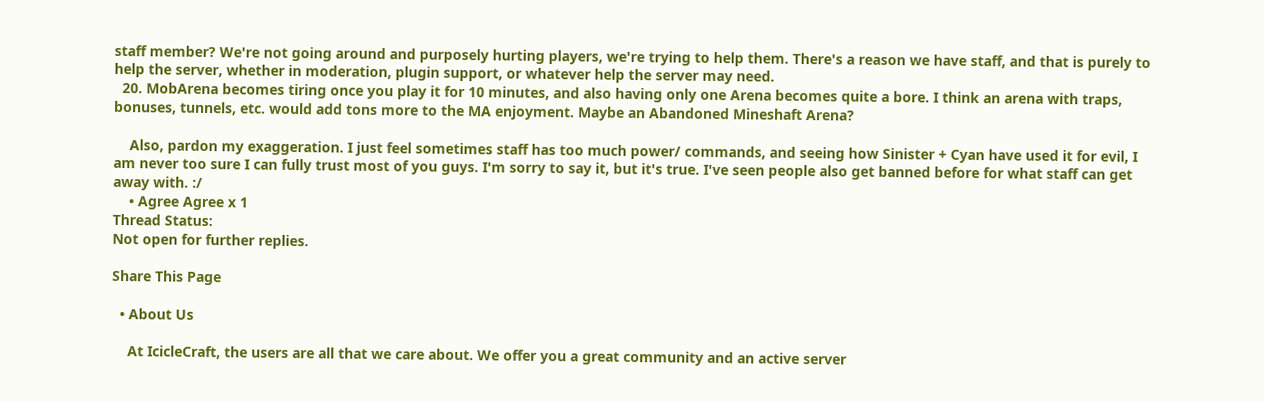staff member? We're not going around and purposely hurting players, we're trying to help them. There's a reason we have staff, and that is purely to help the server, whether in moderation, plugin support, or whatever help the server may need.
  20. MobArena becomes tiring once you play it for 10 minutes, and also having only one Arena becomes quite a bore. I think an arena with traps, bonuses, tunnels, etc. would add tons more to the MA enjoyment. Maybe an Abandoned Mineshaft Arena?

    Also, pardon my exaggeration. I just feel sometimes staff has too much power/ commands, and seeing how Sinister + Cyan have used it for evil, I am never too sure I can fully trust most of you guys. I'm sorry to say it, but it's true. I've seen people also get banned before for what staff can get away with. :/
    • Agree Agree x 1
Thread Status:
Not open for further replies.

Share This Page

  • About Us

    At IcicleCraft, the users are all that we care about. We offer you a great community and an active server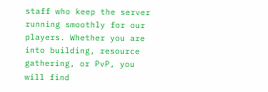staff who keep the server running smoothly for our players. Whether you are into building, resource gathering, or PvP, you will find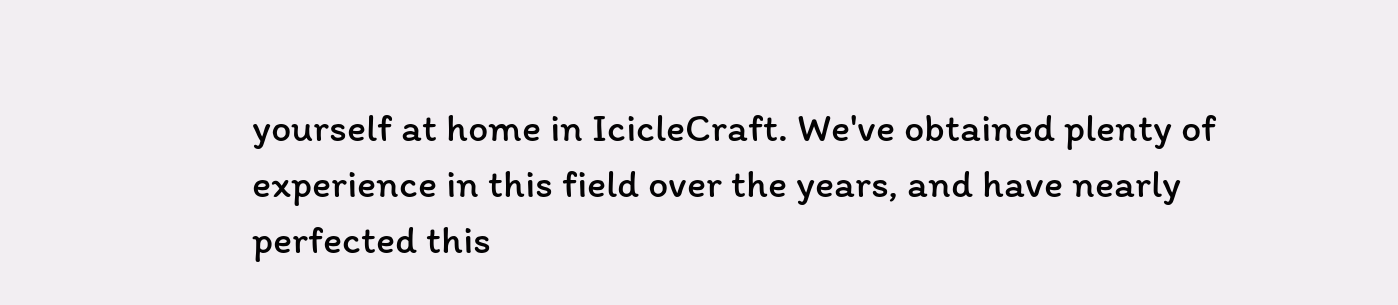yourself at home in IcicleCraft. We've obtained plenty of experience in this field over the years, and have nearly perfected this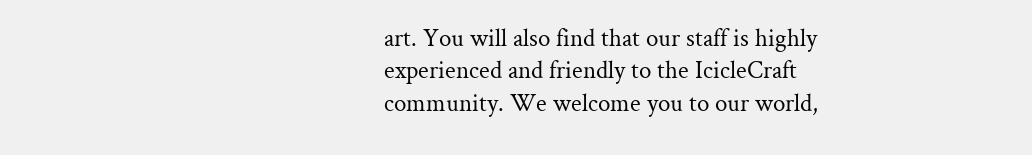art. You will also find that our staff is highly experienced and friendly to the IcicleCraft community. We welcome you to our world,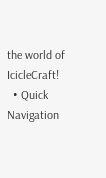the world of IcicleCraft!
  • Quick Navigation